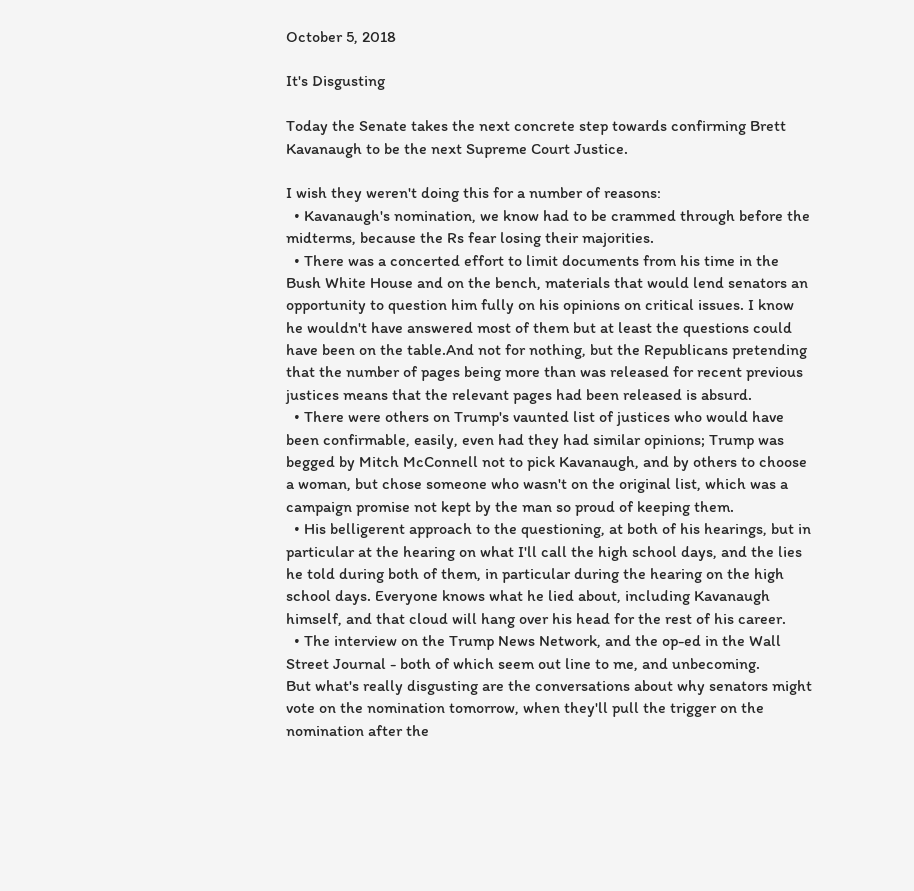October 5, 2018

It's Disgusting

Today the Senate takes the next concrete step towards confirming Brett Kavanaugh to be the next Supreme Court Justice.

I wish they weren't doing this for a number of reasons:
  • Kavanaugh's nomination, we know had to be crammed through before the midterms, because the Rs fear losing their majorities.
  • There was a concerted effort to limit documents from his time in the Bush White House and on the bench, materials that would lend senators an opportunity to question him fully on his opinions on critical issues. I know he wouldn't have answered most of them but at least the questions could have been on the table.And not for nothing, but the Republicans pretending that the number of pages being more than was released for recent previous justices means that the relevant pages had been released is absurd.
  • There were others on Trump's vaunted list of justices who would have been confirmable, easily, even had they had similar opinions; Trump was begged by Mitch McConnell not to pick Kavanaugh, and by others to choose a woman, but chose someone who wasn't on the original list, which was a campaign promise not kept by the man so proud of keeping them.
  • His belligerent approach to the questioning, at both of his hearings, but in particular at the hearing on what I'll call the high school days, and the lies he told during both of them, in particular during the hearing on the high school days. Everyone knows what he lied about, including Kavanaugh himself, and that cloud will hang over his head for the rest of his career.
  • The interview on the Trump News Network, and the op-ed in the Wall Street Journal - both of which seem out line to me, and unbecoming.
But what's really disgusting are the conversations about why senators might vote on the nomination tomorrow, when they'll pull the trigger on the nomination after the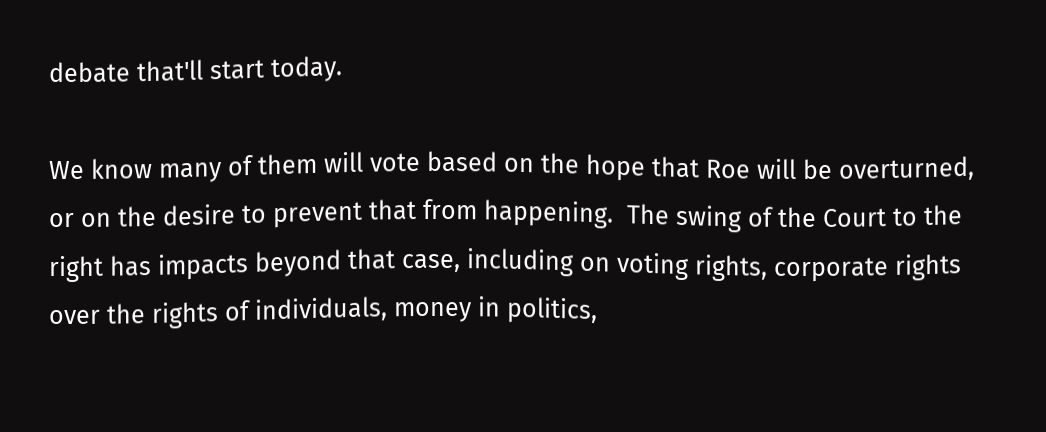debate that'll start today.

We know many of them will vote based on the hope that Roe will be overturned, or on the desire to prevent that from happening.  The swing of the Court to the right has impacts beyond that case, including on voting rights, corporate rights over the rights of individuals, money in politics,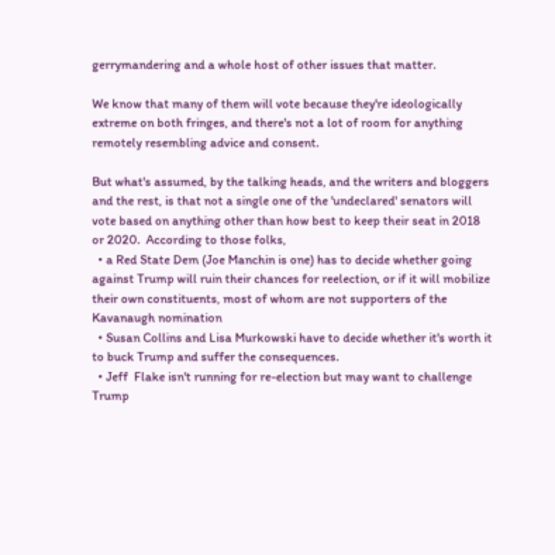gerrymandering and a whole host of other issues that matter.

We know that many of them will vote because they're ideologically extreme on both fringes, and there's not a lot of room for anything remotely resembling advice and consent.

But what's assumed, by the talking heads, and the writers and bloggers and the rest, is that not a single one of the 'undeclared' senators will vote based on anything other than how best to keep their seat in 2018 or 2020.  According to those folks,
  • a Red State Dem (Joe Manchin is one) has to decide whether going against Trump will ruin their chances for reelection, or if it will mobilize their own constituents, most of whom are not supporters of the Kavanaugh nomination
  • Susan Collins and Lisa Murkowski have to decide whether it's worth it to buck Trump and suffer the consequences.
  • Jeff  Flake isn't running for re-election but may want to challenge Trump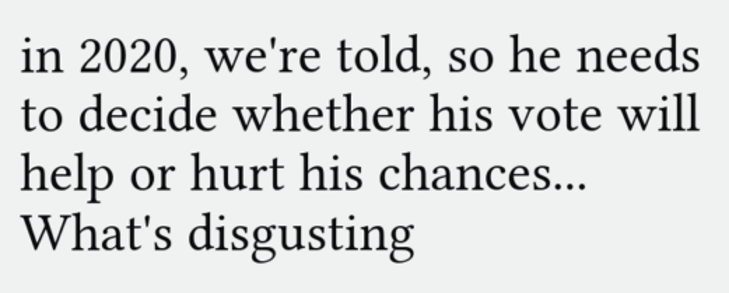in 2020, we're told, so he needs to decide whether his vote will help or hurt his chances...
What's disgusting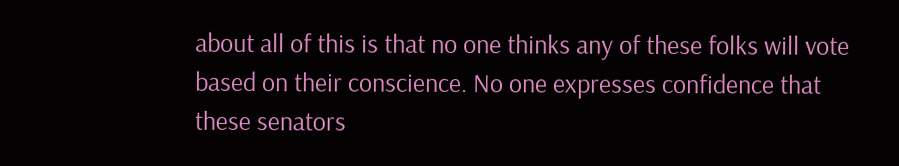about all of this is that no one thinks any of these folks will vote based on their conscience. No one expresses confidence that these senators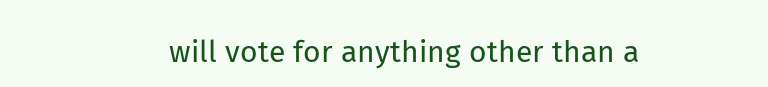will vote for anything other than a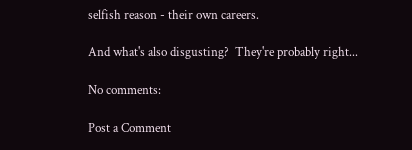selfish reason - their own careers.

And what's also disgusting?  They're probably right...

No comments:

Post a Comment